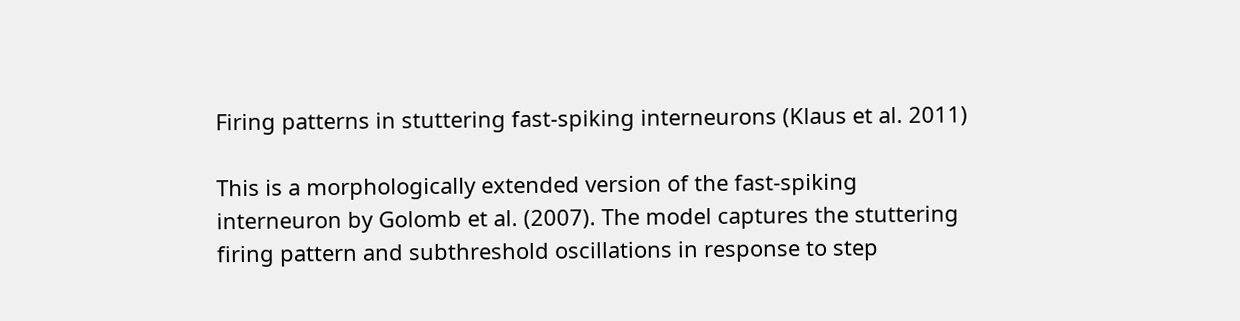Firing patterns in stuttering fast-spiking interneurons (Klaus et al. 2011)

This is a morphologically extended version of the fast-spiking interneuron by Golomb et al. (2007). The model captures the stuttering firing pattern and subthreshold oscillations in response to step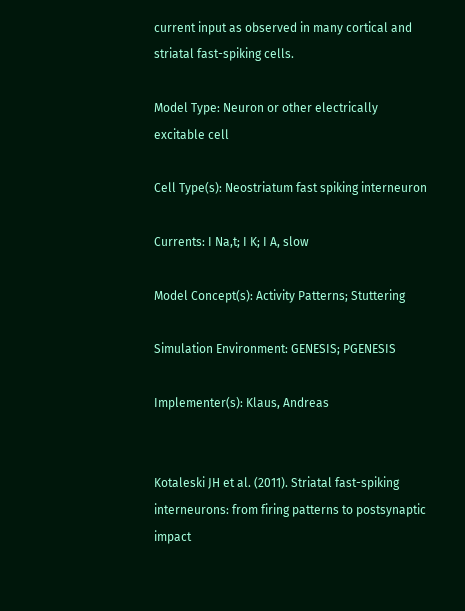current input as observed in many cortical and striatal fast-spiking cells.

Model Type: Neuron or other electrically excitable cell

Cell Type(s): Neostriatum fast spiking interneuron

Currents: I Na,t; I K; I A, slow

Model Concept(s): Activity Patterns; Stuttering

Simulation Environment: GENESIS; PGENESIS

Implementer(s): Klaus, Andreas


Kotaleski JH et al. (2011). Striatal fast-spiking interneurons: from firing patterns to postsynaptic impact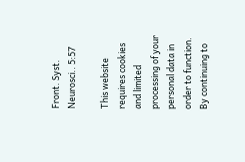Front. Syst. Neurosci.. 5:57

This website requires cookies and limited processing of your personal data in order to function. By continuing to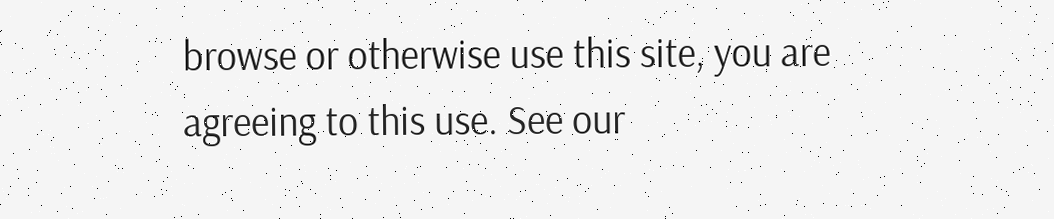browse or otherwise use this site, you are agreeing to this use. See our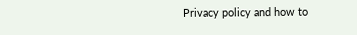Privacy policy and how to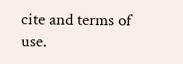cite and terms of use.